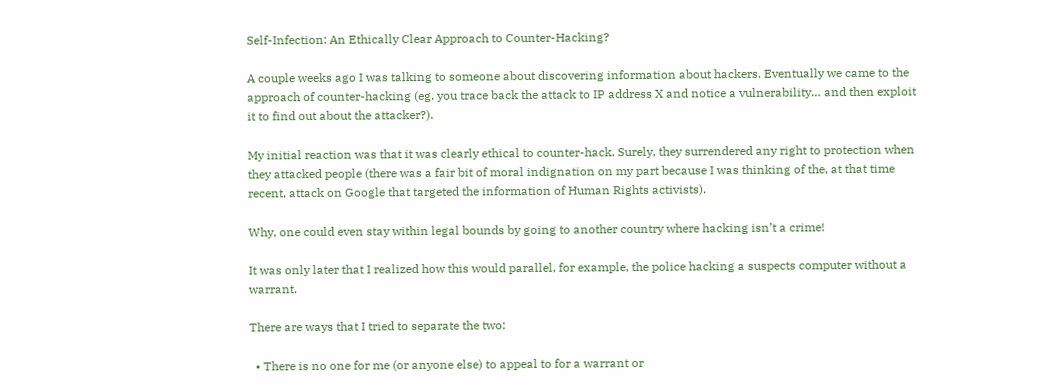Self-Infection: An Ethically Clear Approach to Counter-Hacking?

A couple weeks ago I was talking to someone about discovering information about hackers. Eventually we came to the approach of counter-hacking (eg. you trace back the attack to IP address X and notice a vulnerability… and then exploit it to find out about the attacker?).

My initial reaction was that it was clearly ethical to counter-hack. Surely, they surrendered any right to protection when they attacked people (there was a fair bit of moral indignation on my part because I was thinking of the, at that time recent, attack on Google that targeted the information of Human Rights activists).

Why, one could even stay within legal bounds by going to another country where hacking isn’t a crime!

It was only later that I realized how this would parallel, for example, the police hacking a suspects computer without a warrant.

There are ways that I tried to separate the two:

  • There is no one for me (or anyone else) to appeal to for a warrant or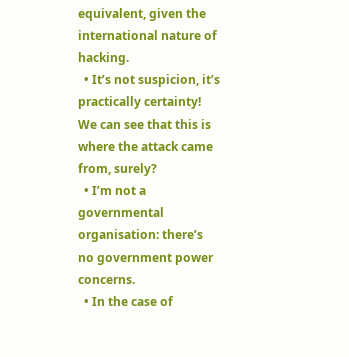equivalent, given the international nature of hacking.
  • It’s not suspicion, it’s practically certainty! We can see that this is where the attack came from, surely?
  • I’m not a governmental organisation: there’s no government power concerns.
  • In the case of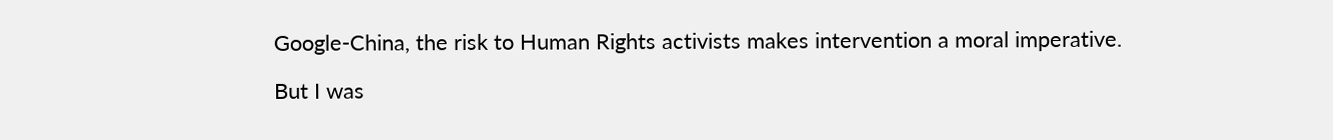Google-China, the risk to Human Rights activists makes intervention a moral imperative.

But I was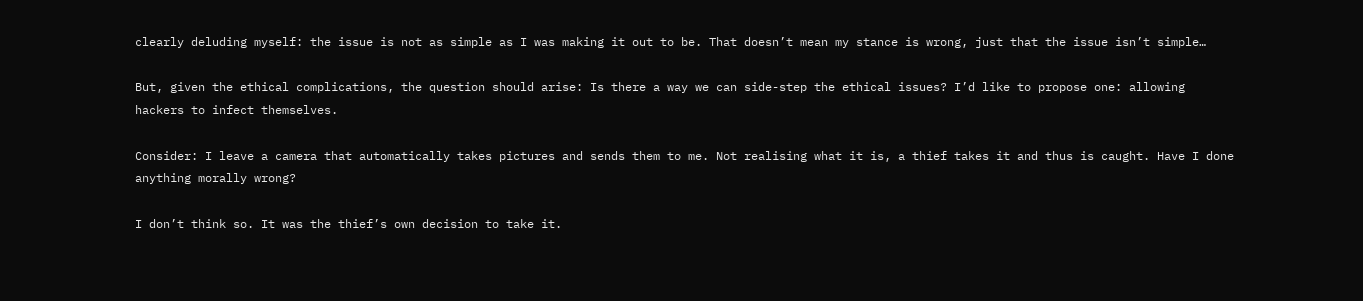clearly deluding myself: the issue is not as simple as I was making it out to be. That doesn’t mean my stance is wrong, just that the issue isn’t simple…

But, given the ethical complications, the question should arise: Is there a way we can side-step the ethical issues? I’d like to propose one: allowing hackers to infect themselves.

Consider: I leave a camera that automatically takes pictures and sends them to me. Not realising what it is, a thief takes it and thus is caught. Have I done anything morally wrong?

I don’t think so. It was the thief’s own decision to take it.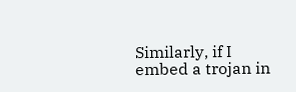Similarly, if I embed a trojan in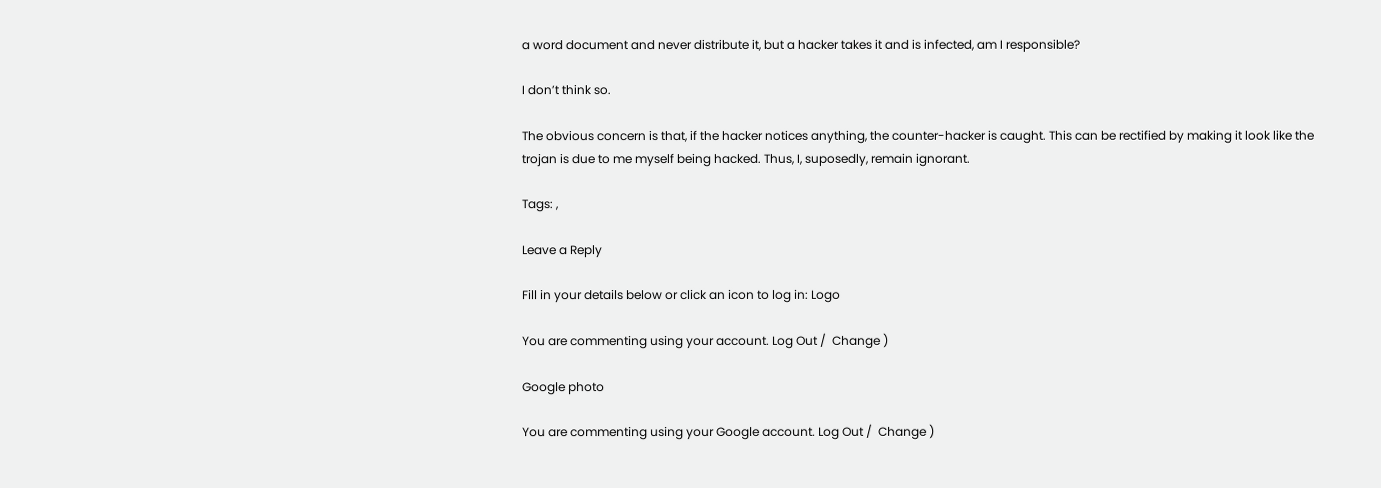a word document and never distribute it, but a hacker takes it and is infected, am I responsible?

I don’t think so.

The obvious concern is that, if the hacker notices anything, the counter-hacker is caught. This can be rectified by making it look like the trojan is due to me myself being hacked. Thus, I, suposedly, remain ignorant.

Tags: ,

Leave a Reply

Fill in your details below or click an icon to log in: Logo

You are commenting using your account. Log Out /  Change )

Google photo

You are commenting using your Google account. Log Out /  Change )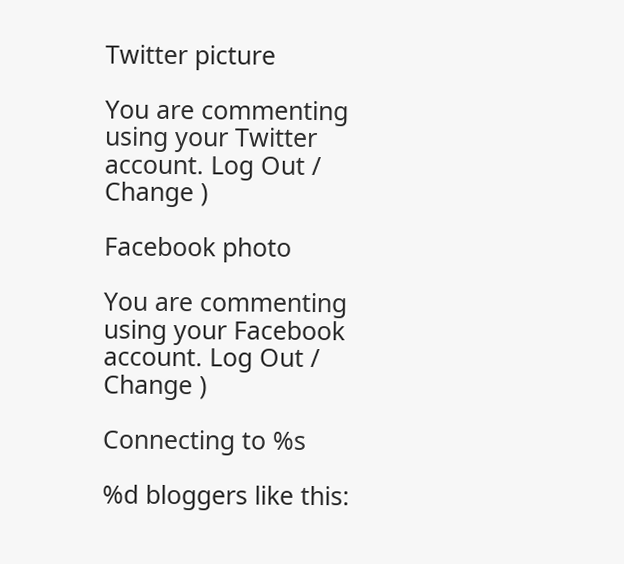Twitter picture

You are commenting using your Twitter account. Log Out /  Change )

Facebook photo

You are commenting using your Facebook account. Log Out /  Change )

Connecting to %s

%d bloggers like this: